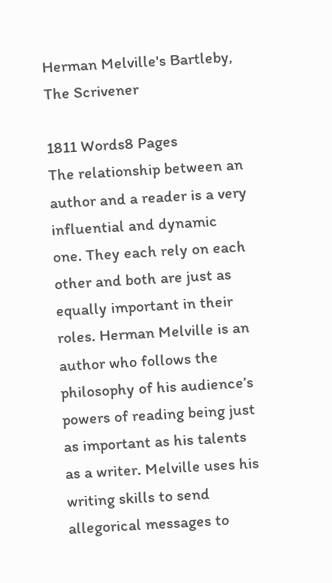Herman Melville's Bartleby, The Scrivener

1811 Words8 Pages
The relationship between an author and a reader is a very influential and dynamic one. They each rely on each other and both are just as equally important in their roles. Herman Melville is an author who follows the philosophy of his audience’s powers of reading being just as important as his talents as a writer. Melville uses his writing skills to send allegorical messages to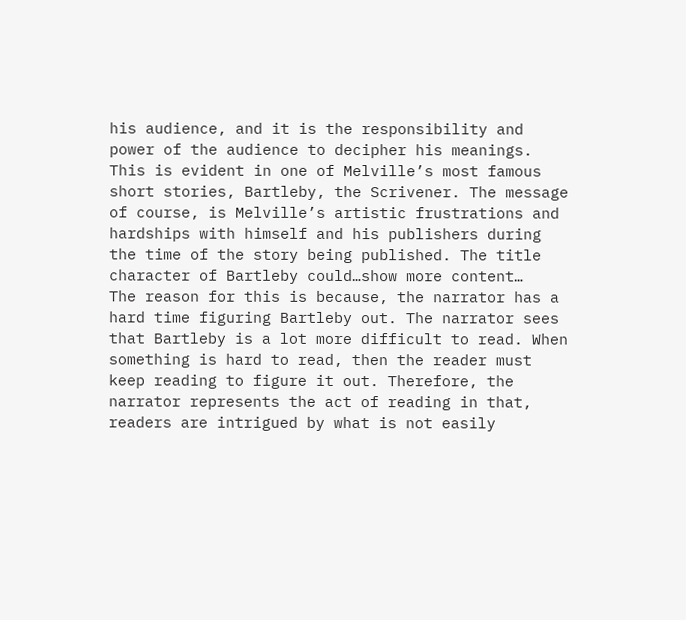his audience, and it is the responsibility and power of the audience to decipher his meanings. This is evident in one of Melville’s most famous short stories, Bartleby, the Scrivener. The message of course, is Melville’s artistic frustrations and hardships with himself and his publishers during the time of the story being published. The title character of Bartleby could…show more content…
The reason for this is because, the narrator has a hard time figuring Bartleby out. The narrator sees that Bartleby is a lot more difficult to read. When something is hard to read, then the reader must keep reading to figure it out. Therefore, the narrator represents the act of reading in that, readers are intrigued by what is not easily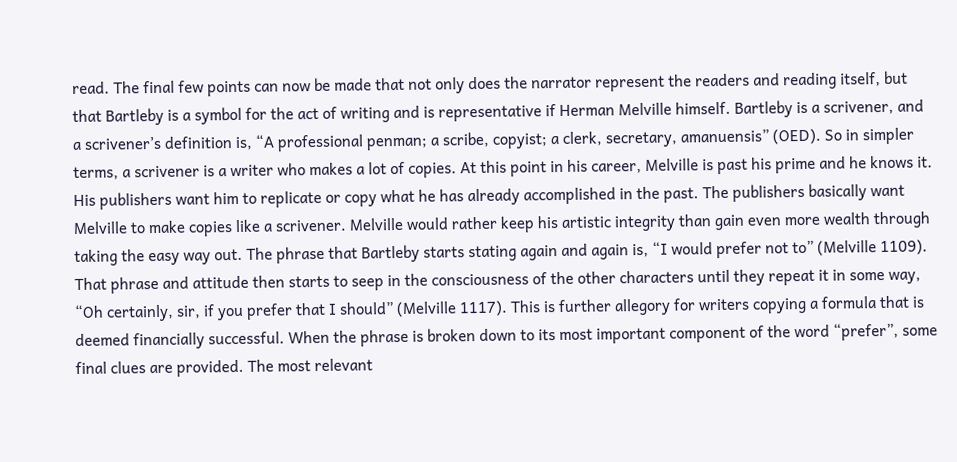read. The final few points can now be made that not only does the narrator represent the readers and reading itself, but that Bartleby is a symbol for the act of writing and is representative if Herman Melville himself. Bartleby is a scrivener, and a scrivener’s definition is, “A professional penman; a scribe, copyist; a clerk, secretary, amanuensis” (OED). So in simpler terms, a scrivener is a writer who makes a lot of copies. At this point in his career, Melville is past his prime and he knows it. His publishers want him to replicate or copy what he has already accomplished in the past. The publishers basically want Melville to make copies like a scrivener. Melville would rather keep his artistic integrity than gain even more wealth through taking the easy way out. The phrase that Bartleby starts stating again and again is, “I would prefer not to” (Melville 1109). That phrase and attitude then starts to seep in the consciousness of the other characters until they repeat it in some way, “Oh certainly, sir, if you prefer that I should” (Melville 1117). This is further allegory for writers copying a formula that is deemed financially successful. When the phrase is broken down to its most important component of the word “prefer”, some final clues are provided. The most relevant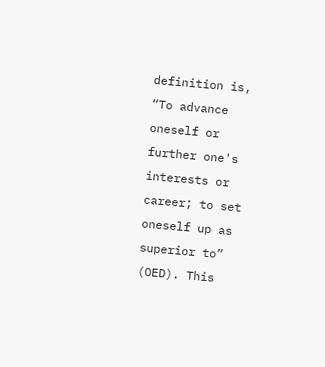definition is, “To advance oneself or further one's interests or career; to set oneself up as superior to” (OED). This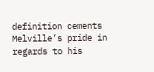definition cements Melville’s pride in regards to his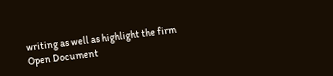writing as well as highlight the firm
Open Document